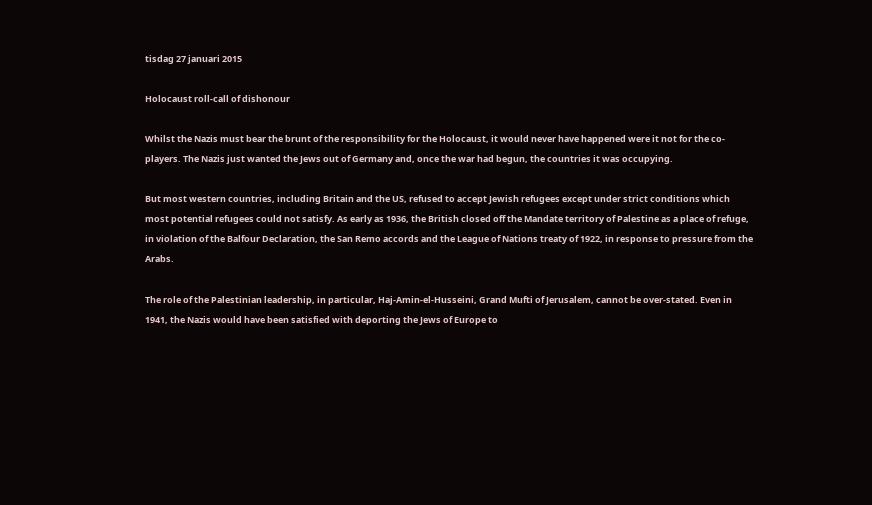tisdag 27 januari 2015

Holocaust roll-call of dishonour

Whilst the Nazis must bear the brunt of the responsibility for the Holocaust, it would never have happened were it not for the co-players. The Nazis just wanted the Jews out of Germany and, once the war had begun, the countries it was occupying.

But most western countries, including Britain and the US, refused to accept Jewish refugees except under strict conditions which most potential refugees could not satisfy. As early as 1936, the British closed off the Mandate territory of Palestine as a place of refuge, in violation of the Balfour Declaration, the San Remo accords and the League of Nations treaty of 1922, in response to pressure from the Arabs.

The role of the Palestinian leadership, in particular, Haj-Amin-el-Husseini, Grand Mufti of Jerusalem, cannot be over-stated. Even in 1941, the Nazis would have been satisfied with deporting the Jews of Europe to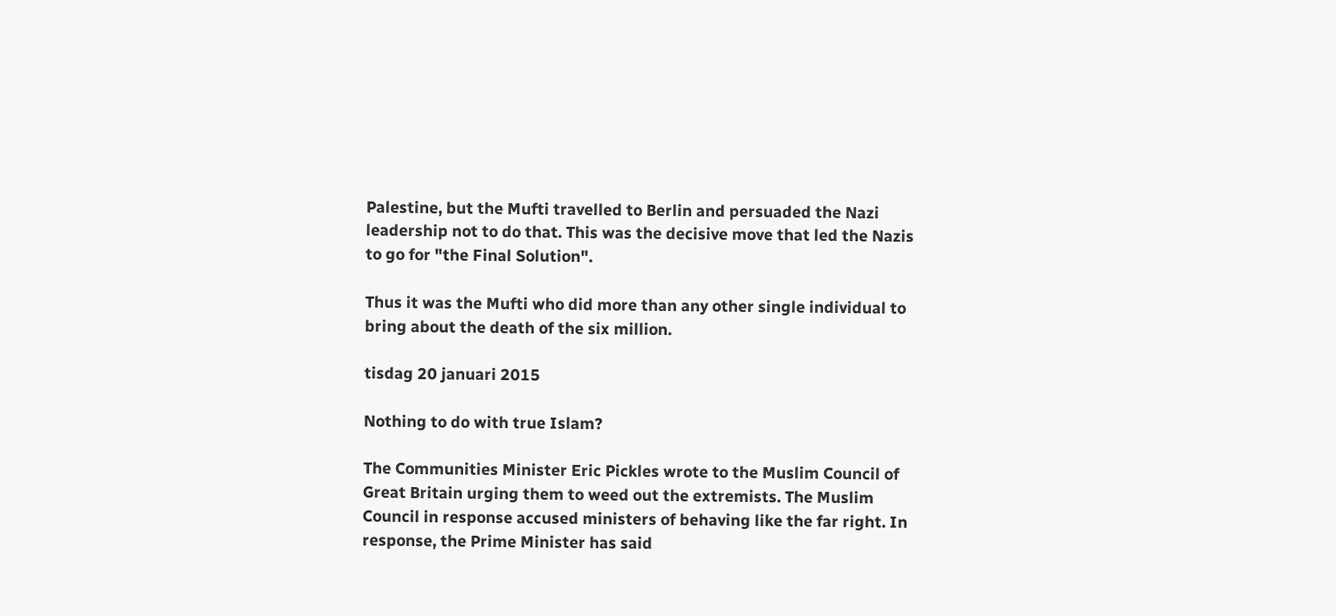Palestine, but the Mufti travelled to Berlin and persuaded the Nazi leadership not to do that. This was the decisive move that led the Nazis to go for "the Final Solution".

Thus it was the Mufti who did more than any other single individual to bring about the death of the six million.

tisdag 20 januari 2015

Nothing to do with true Islam?

The Communities Minister Eric Pickles wrote to the Muslim Council of Great Britain urging them to weed out the extremists. The Muslim Council in response accused ministers of behaving like the far right. In response, the Prime Minister has said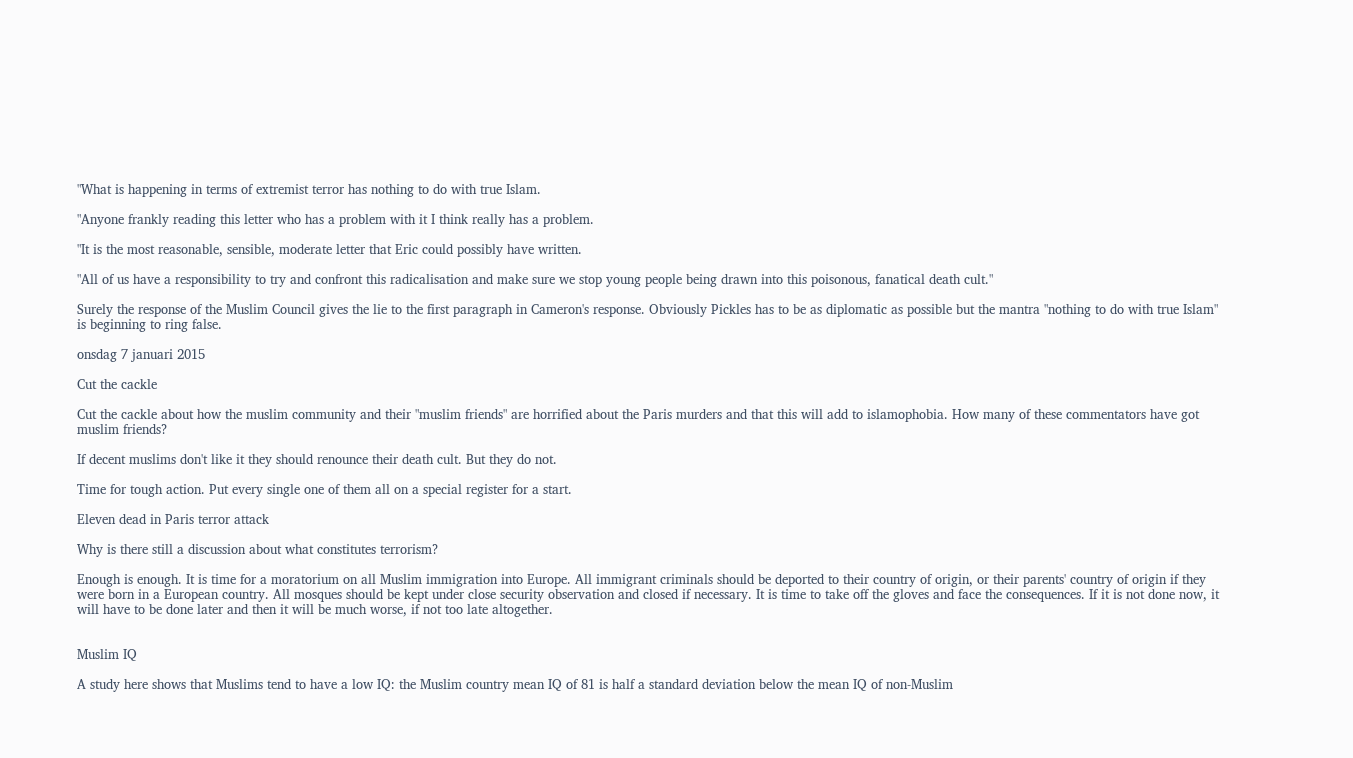"What is happening in terms of extremist terror has nothing to do with true Islam.

"Anyone frankly reading this letter who has a problem with it I think really has a problem.

"It is the most reasonable, sensible, moderate letter that Eric could possibly have written.

"All of us have a responsibility to try and confront this radicalisation and make sure we stop young people being drawn into this poisonous, fanatical death cult."

Surely the response of the Muslim Council gives the lie to the first paragraph in Cameron's response. Obviously Pickles has to be as diplomatic as possible but the mantra "nothing to do with true Islam" is beginning to ring false.

onsdag 7 januari 2015

Cut the cackle

Cut the cackle about how the muslim community and their "muslim friends" are horrified about the Paris murders and that this will add to islamophobia. How many of these commentators have got muslim friends?

If decent muslims don't like it they should renounce their death cult. But they do not.

Time for tough action. Put every single one of them all on a special register for a start.

Eleven dead in Paris terror attack

Why is there still a discussion about what constitutes terrorism?

Enough is enough. It is time for a moratorium on all Muslim immigration into Europe. All immigrant criminals should be deported to their country of origin, or their parents' country of origin if they were born in a European country. All mosques should be kept under close security observation and closed if necessary. It is time to take off the gloves and face the consequences. If it is not done now, it will have to be done later and then it will be much worse, if not too late altogether.


Muslim IQ

A study here shows that Muslims tend to have a low IQ: the Muslim country mean IQ of 81 is half a standard deviation below the mean IQ of non-Muslim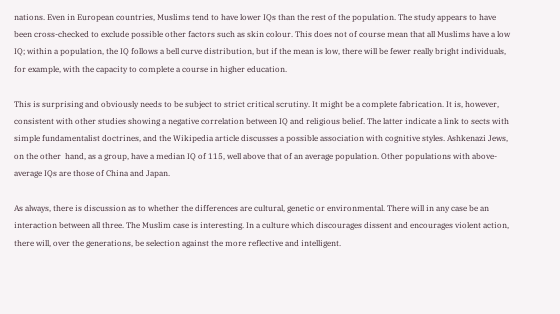nations. Even in European countries, Muslims tend to have lower IQs than the rest of the population. The study appears to have been cross-checked to exclude possible other factors such as skin colour. This does not of course mean that all Muslims have a low IQ; within a population, the IQ follows a bell curve distribution, but if the mean is low, there will be fewer really bright individuals, for example, with the capacity to complete a course in higher education.

This is surprising and obviously needs to be subject to strict critical scrutiny. It might be a complete fabrication. It is, however, consistent with other studies showing a negative correlation between IQ and religious belief. The latter indicate a link to sects with simple fundamentalist doctrines, and the Wikipedia article discusses a possible association with cognitive styles. Ashkenazi Jews, on the other  hand, as a group, have a median IQ of 115, well above that of an average population. Other populations with above-average IQs are those of China and Japan.

As always, there is discussion as to whether the differences are cultural, genetic or environmental. There will in any case be an interaction between all three. The Muslim case is interesting. In a culture which discourages dissent and encourages violent action, there will, over the generations, be selection against the more reflective and intelligent.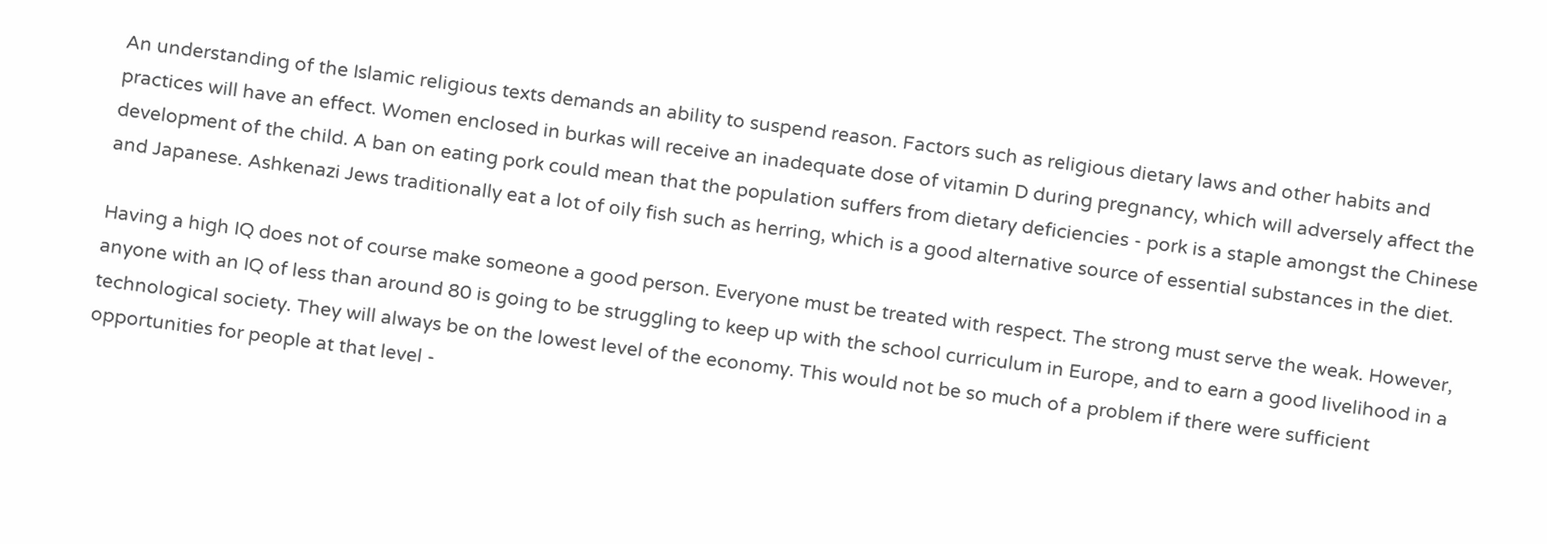An understanding of the Islamic religious texts demands an ability to suspend reason. Factors such as religious dietary laws and other habits and practices will have an effect. Women enclosed in burkas will receive an inadequate dose of vitamin D during pregnancy, which will adversely affect the development of the child. A ban on eating pork could mean that the population suffers from dietary deficiencies - pork is a staple amongst the Chinese and Japanese. Ashkenazi Jews traditionally eat a lot of oily fish such as herring, which is a good alternative source of essential substances in the diet.

Having a high IQ does not of course make someone a good person. Everyone must be treated with respect. The strong must serve the weak. However, anyone with an IQ of less than around 80 is going to be struggling to keep up with the school curriculum in Europe, and to earn a good livelihood in a technological society. They will always be on the lowest level of the economy. This would not be so much of a problem if there were sufficient opportunities for people at that level -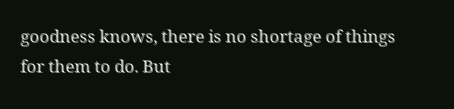goodness knows, there is no shortage of things for them to do. But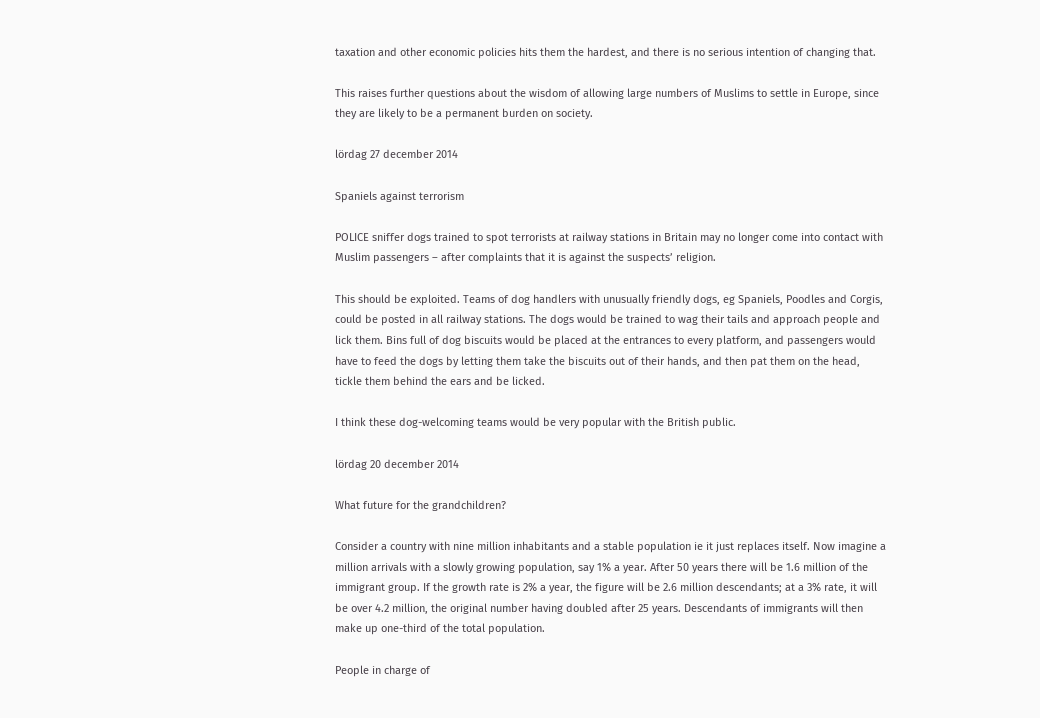taxation and other economic policies hits them the hardest, and there is no serious intention of changing that.

This raises further questions about the wisdom of allowing large numbers of Muslims to settle in Europe, since they are likely to be a permanent burden on society.

lördag 27 december 2014

Spaniels against terrorism

POLICE sniffer dogs trained to spot terrorists at railway stations in Britain may no longer come into contact with Muslim passengers – after complaints that it is against the suspects’ religion.

This should be exploited. Teams of dog handlers with unusually friendly dogs, eg Spaniels, Poodles and Corgis, could be posted in all railway stations. The dogs would be trained to wag their tails and approach people and lick them. Bins full of dog biscuits would be placed at the entrances to every platform, and passengers would have to feed the dogs by letting them take the biscuits out of their hands, and then pat them on the head, tickle them behind the ears and be licked.

I think these dog-welcoming teams would be very popular with the British public.

lördag 20 december 2014

What future for the grandchildren?

Consider a country with nine million inhabitants and a stable population ie it just replaces itself. Now imagine a million arrivals with a slowly growing population, say 1% a year. After 50 years there will be 1.6 million of the immigrant group. If the growth rate is 2% a year, the figure will be 2.6 million descendants; at a 3% rate, it will be over 4.2 million, the original number having doubled after 25 years. Descendants of immigrants will then make up one-third of the total population.

People in charge of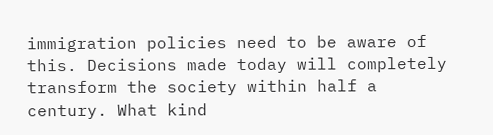immigration policies need to be aware of this. Decisions made today will completely transform the society within half a century. What kind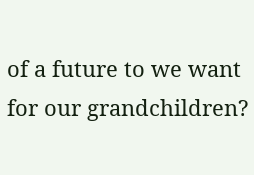of a future to we want for our grandchildren?